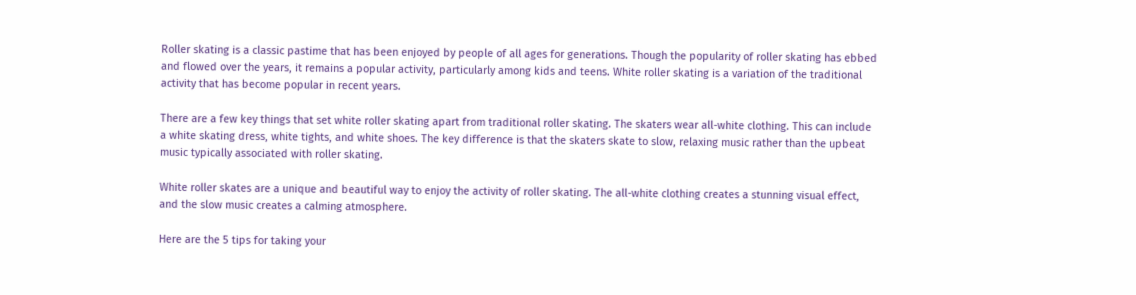Roller skating is a classic pastime that has been enjoyed by people of all ages for generations. Though the popularity of roller skating has ebbed and flowed over the years, it remains a popular activity, particularly among kids and teens. White roller skating is a variation of the traditional activity that has become popular in recent years.

There are a few key things that set white roller skating apart from traditional roller skating. The skaters wear all-white clothing. This can include a white skating dress, white tights, and white shoes. The key difference is that the skaters skate to slow, relaxing music rather than the upbeat music typically associated with roller skating.

White roller skates are a unique and beautiful way to enjoy the activity of roller skating. The all-white clothing creates a stunning visual effect, and the slow music creates a calming atmosphere.

Here are the 5 tips for taking your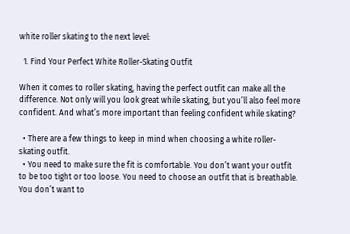white roller skating to the next level:

  1. Find Your Perfect White Roller-Skating Outfit

When it comes to roller skating, having the perfect outfit can make all the difference. Not only will you look great while skating, but you’ll also feel more confident. And what’s more important than feeling confident while skating?

  • There are a few things to keep in mind when choosing a white roller-skating outfit.
  • You need to make sure the fit is comfortable. You don’t want your outfit to be too tight or too loose. You need to choose an outfit that is breathable. You don’t want to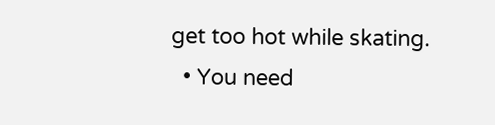get too hot while skating.
  • You need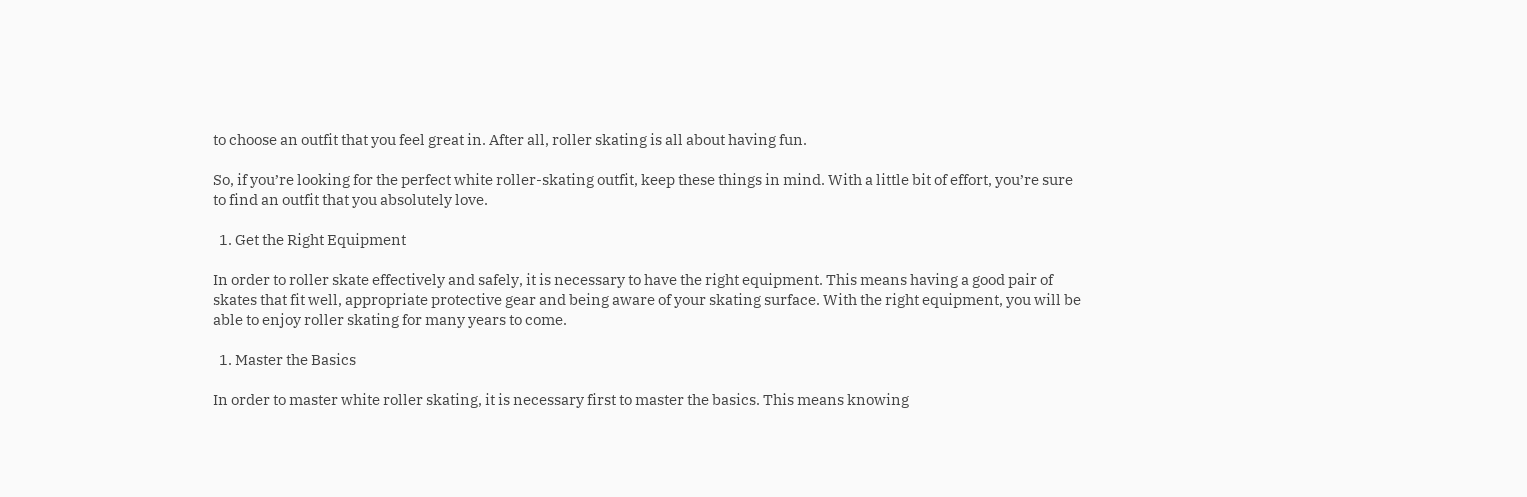to choose an outfit that you feel great in. After all, roller skating is all about having fun.

So, if you’re looking for the perfect white roller-skating outfit, keep these things in mind. With a little bit of effort, you’re sure to find an outfit that you absolutely love.

  1. Get the Right Equipment

In order to roller skate effectively and safely, it is necessary to have the right equipment. This means having a good pair of skates that fit well, appropriate protective gear and being aware of your skating surface. With the right equipment, you will be able to enjoy roller skating for many years to come.

  1. Master the Basics

In order to master white roller skating, it is necessary first to master the basics. This means knowing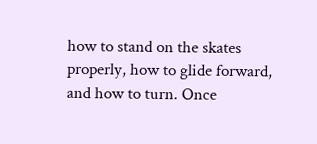how to stand on the skates properly, how to glide forward, and how to turn. Once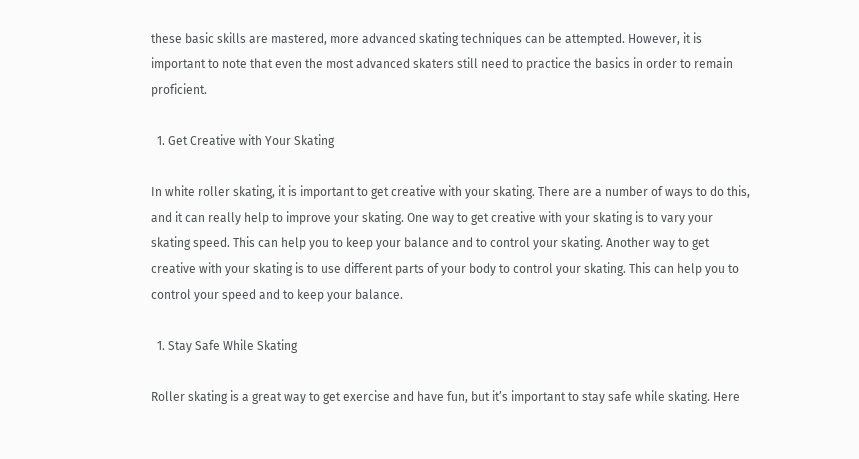these basic skills are mastered, more advanced skating techniques can be attempted. However, it is important to note that even the most advanced skaters still need to practice the basics in order to remain proficient.

  1. Get Creative with Your Skating

In white roller skating, it is important to get creative with your skating. There are a number of ways to do this, and it can really help to improve your skating. One way to get creative with your skating is to vary your skating speed. This can help you to keep your balance and to control your skating. Another way to get creative with your skating is to use different parts of your body to control your skating. This can help you to control your speed and to keep your balance.

  1. Stay Safe While Skating

Roller skating is a great way to get exercise and have fun, but it’s important to stay safe while skating. Here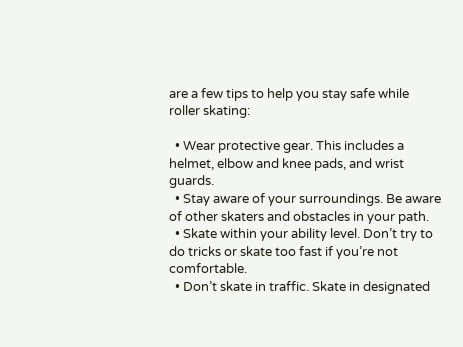are a few tips to help you stay safe while roller skating:

  • Wear protective gear. This includes a helmet, elbow and knee pads, and wrist guards.
  • Stay aware of your surroundings. Be aware of other skaters and obstacles in your path.
  • Skate within your ability level. Don’t try to do tricks or skate too fast if you’re not comfortable.
  • Don’t skate in traffic. Skate in designated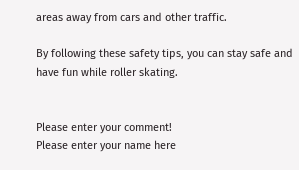areas away from cars and other traffic.

By following these safety tips, you can stay safe and have fun while roller skating.


Please enter your comment!
Please enter your name here